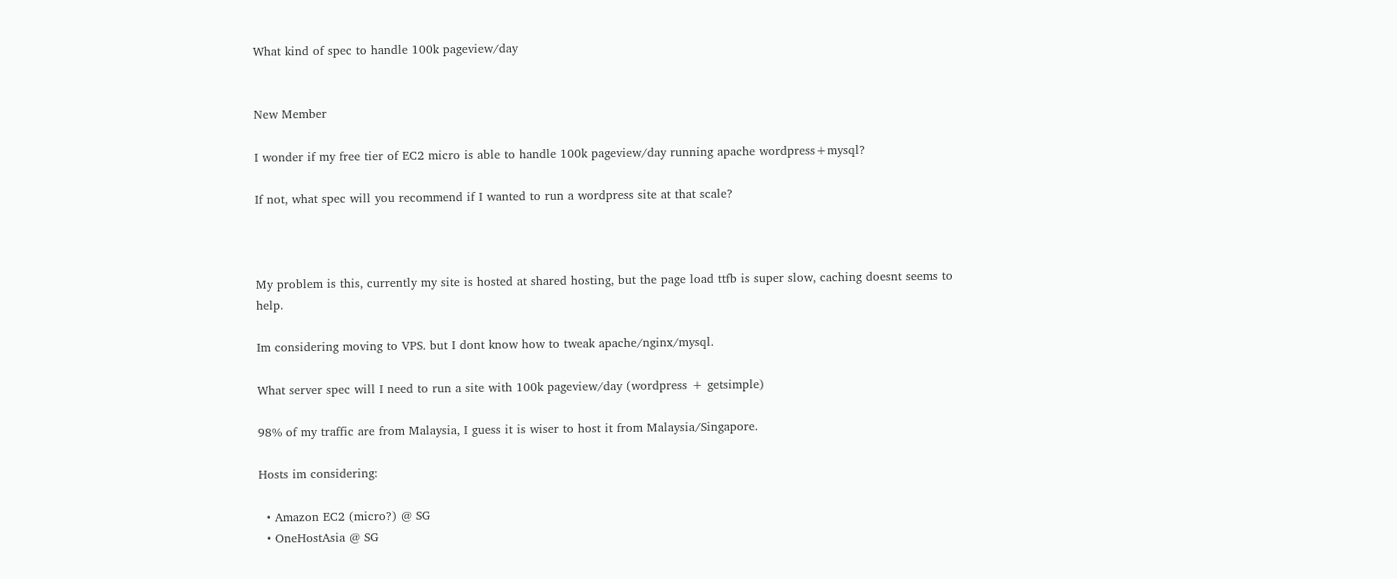What kind of spec to handle 100k pageview/day


New Member

I wonder if my free tier of EC2 micro is able to handle 100k pageview/day running apache wordpress+mysql?

If not, what spec will you recommend if I wanted to run a wordpress site at that scale?



My problem is this, currently my site is hosted at shared hosting, but the page load ttfb is super slow, caching doesnt seems to help.

Im considering moving to VPS. but I dont know how to tweak apache/nginx/mysql.

What server spec will I need to run a site with 100k pageview/day (wordpress + getsimple)

98% of my traffic are from Malaysia, I guess it is wiser to host it from Malaysia/Singapore.

Hosts im considering:

  • Amazon EC2 (micro?) @ SG
  • OneHostAsia @ SG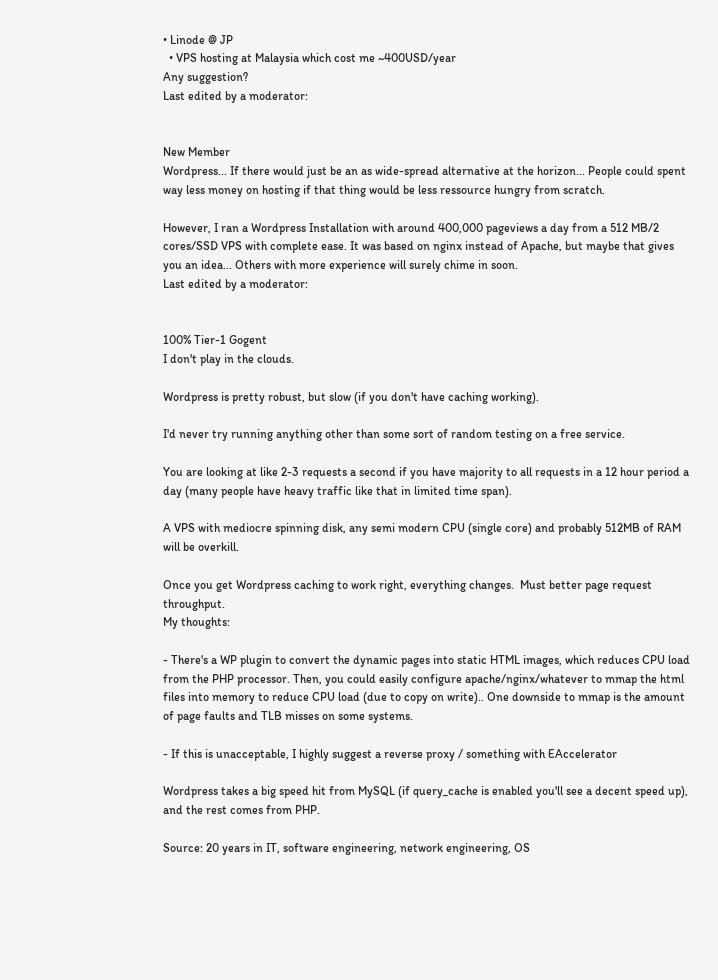• Linode @ JP
  • VPS hosting at Malaysia which cost me ~400USD/year
Any suggestion?
Last edited by a moderator:


New Member
Wordpress... If there would just be an as wide-spread alternative at the horizon... People could spent way less money on hosting if that thing would be less ressource hungry from scratch.

However, I ran a Wordpress Installation with around 400,000 pageviews a day from a 512 MB/2 cores/SSD VPS with complete ease. It was based on nginx instead of Apache, but maybe that gives you an idea... Others with more experience will surely chime in soon.
Last edited by a moderator:


100% Tier-1 Gogent
I don't play in the clouds.

Wordpress is pretty robust, but slow (if you don't have caching working).

I'd never try running anything other than some sort of random testing on a free service.

You are looking at like 2-3 requests a second if you have majority to all requests in a 12 hour period a day (many people have heavy traffic like that in limited time span).

A VPS with mediocre spinning disk, any semi modern CPU (single core) and probably 512MB of RAM will be overkill.

Once you get Wordpress caching to work right, everything changes.  Must better page request throughput.
My thoughts:

- There's a WP plugin to convert the dynamic pages into static HTML images, which reduces CPU load from the PHP processor. Then, you could easily configure apache/nginx/whatever to mmap the html files into memory to reduce CPU load (due to copy on write).. One downside to mmap is the amount of page faults and TLB misses on some systems.

- If this is unacceptable, I highly suggest a reverse proxy / something with EAccelerator

Wordpress takes a big speed hit from MySQL (if query_cache is enabled you'll see a decent speed up), and the rest comes from PHP.

Source: 20 years in IT, software engineering, network engineering, OS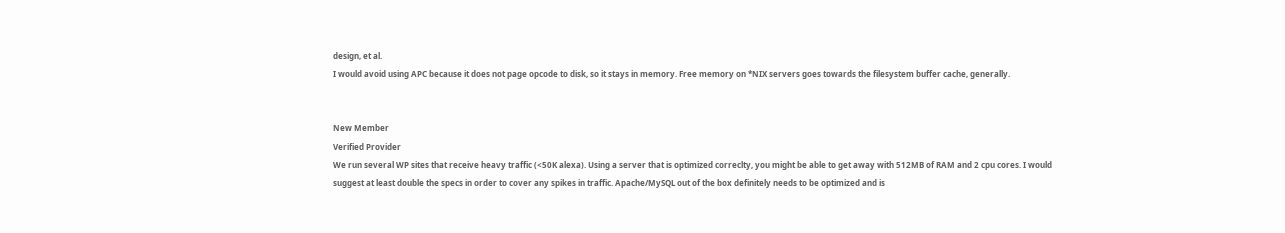design, et al.
I would avoid using APC because it does not page opcode to disk, so it stays in memory. Free memory on *NIX servers goes towards the filesystem buffer cache, generally.


New Member
Verified Provider
We run several WP sites that receive heavy traffic (<50K alexa). Using a server that is optimized correclty, you might be able to get away with 512MB of RAM and 2 cpu cores. I would suggest at least double the specs in order to cover any spikes in traffic. Apache/MySQL out of the box definitely needs to be optimized and is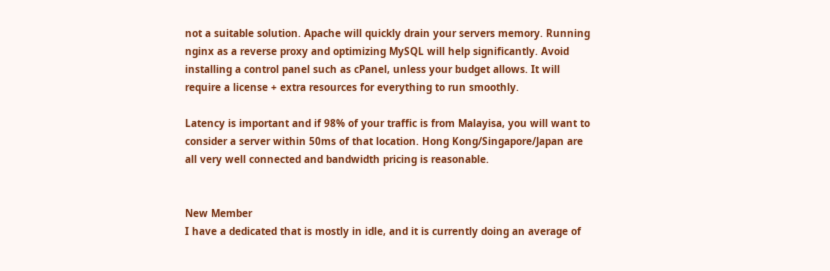not a suitable solution. Apache will quickly drain your servers memory. Running nginx as a reverse proxy and optimizing MySQL will help significantly. Avoid installing a control panel such as cPanel, unless your budget allows. It will require a license + extra resources for everything to run smoothly.

Latency is important and if 98% of your traffic is from Malayisa, you will want to consider a server within 50ms of that location. Hong Kong/Singapore/Japan are all very well connected and bandwidth pricing is reasonable.


New Member
I have a dedicated that is mostly in idle, and it is currently doing an average of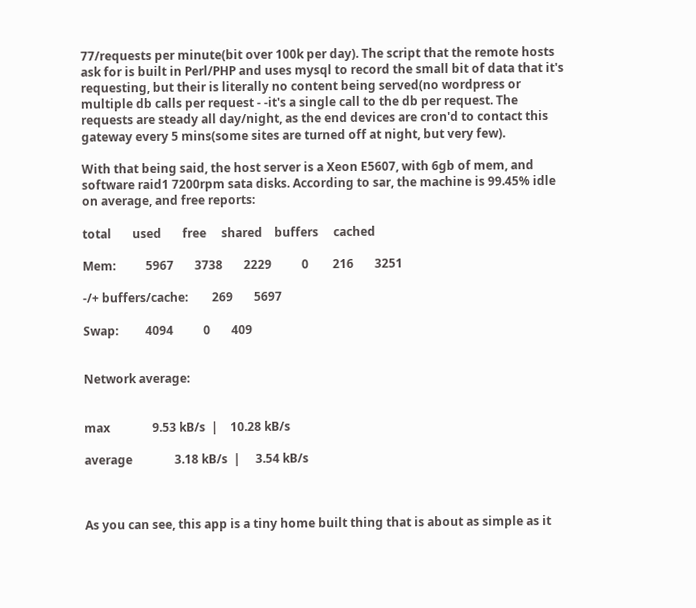77/requests per minute(bit over 100k per day). The script that the remote hosts ask for is built in Perl/PHP and uses mysql to record the small bit of data that it's requesting, but their is literally no content being served(no wordpress or multiple db calls per request - -it's a single call to the db per request. The requests are steady all day/night, as the end devices are cron'd to contact this gateway every 5 mins(some sites are turned off at night, but very few).

With that being said, the host server is a Xeon E5607, with 6gb of mem, and software raid1 7200rpm sata disks. According to sar, the machine is 99.45% idle on average, and free reports:

total       used       free     shared    buffers     cached

Mem:          5967       3738       2229          0        216       3251

-/+ buffers/cache:        269       5697

Swap:         4094          0       409


Network average:


max              9.53 kB/s  |    10.28 kB/s

average              3.18 kB/s  |     3.54 kB/s



As you can see, this app is a tiny home built thing that is about as simple as it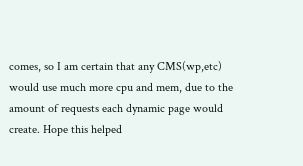comes, so I am certain that any CMS(wp,etc) would use much more cpu and mem, due to the amount of requests each dynamic page would create. Hope this helped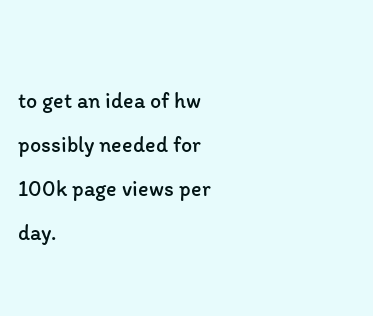to get an idea of hw possibly needed for 100k page views per day.